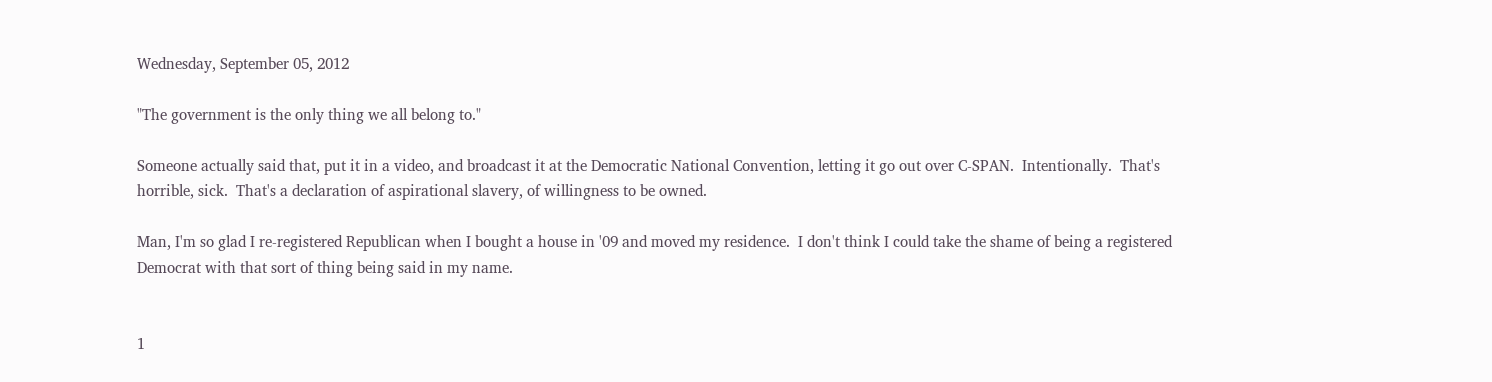Wednesday, September 05, 2012

"The government is the only thing we all belong to."

Someone actually said that, put it in a video, and broadcast it at the Democratic National Convention, letting it go out over C-SPAN.  Intentionally.  That's horrible, sick.  That's a declaration of aspirational slavery, of willingness to be owned.

Man, I'm so glad I re-registered Republican when I bought a house in '09 and moved my residence.  I don't think I could take the shame of being a registered Democrat with that sort of thing being said in my name.


1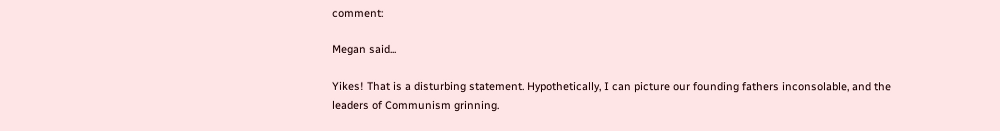comment:

Megan said...

Yikes! That is a disturbing statement. Hypothetically, I can picture our founding fathers inconsolable, and the leaders of Communism grinning.